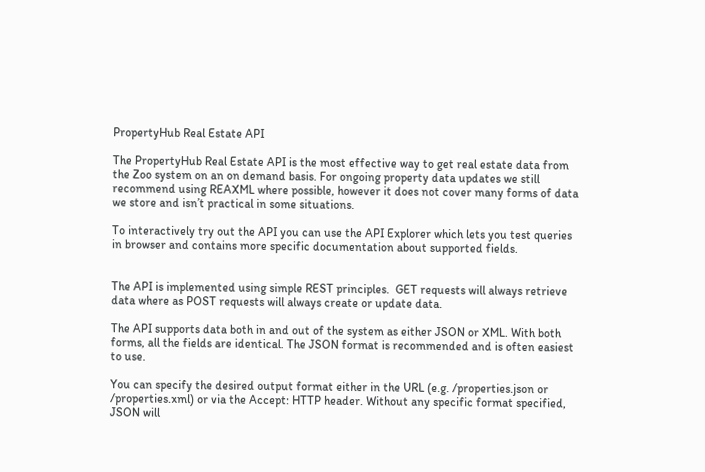PropertyHub Real Estate API

The PropertyHub Real Estate API is the most effective way to get real estate data from the Zoo system on an on demand basis. For ongoing property data updates we still recommend using REAXML where possible, however it does not cover many forms of data we store and isn’t practical in some situations.

To interactively try out the API you can use the API Explorer which lets you test queries in browser and contains more specific documentation about supported fields.


The API is implemented using simple REST principles.  GET requests will always retrieve data where as POST requests will always create or update data.

The API supports data both in and out of the system as either JSON or XML. With both forms, all the fields are identical. The JSON format is recommended and is often easiest to use.

You can specify the desired output format either in the URL (e.g. /properties.json or /properties.xml) or via the Accept: HTTP header. Without any specific format specified, JSON will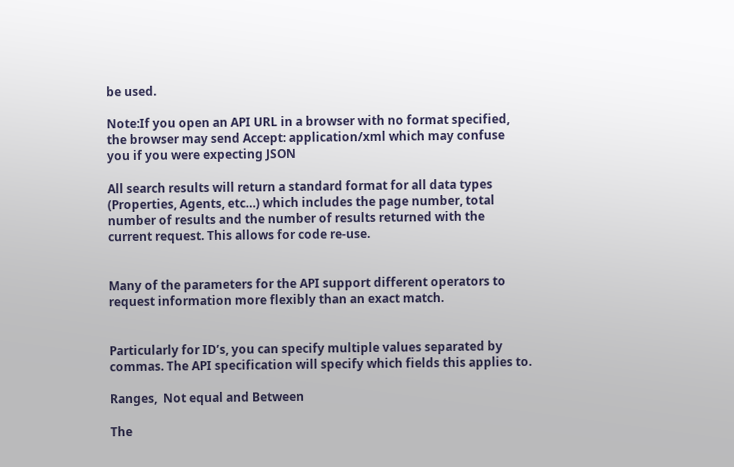be used.

Note:If you open an API URL in a browser with no format specified, the browser may send Accept: application/xml which may confuse you if you were expecting JSON

All search results will return a standard format for all data types (Properties, Agents, etc…) which includes the page number, total number of results and the number of results returned with the current request. This allows for code re-use.


Many of the parameters for the API support different operators to request information more flexibly than an exact match.


Particularly for ID’s, you can specify multiple values separated by commas. The API specification will specify which fields this applies to.

Ranges,  Not equal and Between

The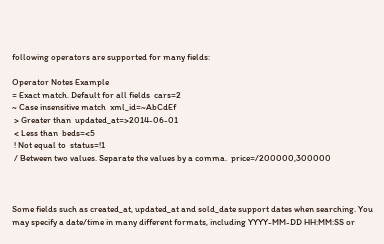following operators are supported for many fields:

Operator Notes Example
= Exact match. Default for all fields  cars=2
~ Case insensitive match  xml_id=~AbCdEf
 > Greater than  updated_at=>2014-06-01
 < Less than  beds=<5
 ! Not equal to  status=!1
 / Between two values. Separate the values by a comma.  price=/200000,300000



Some fields such as created_at, updated_at and sold_date support dates when searching. You may specify a date/time in many different formats, including YYYY-MM-DD HH:MM:SS or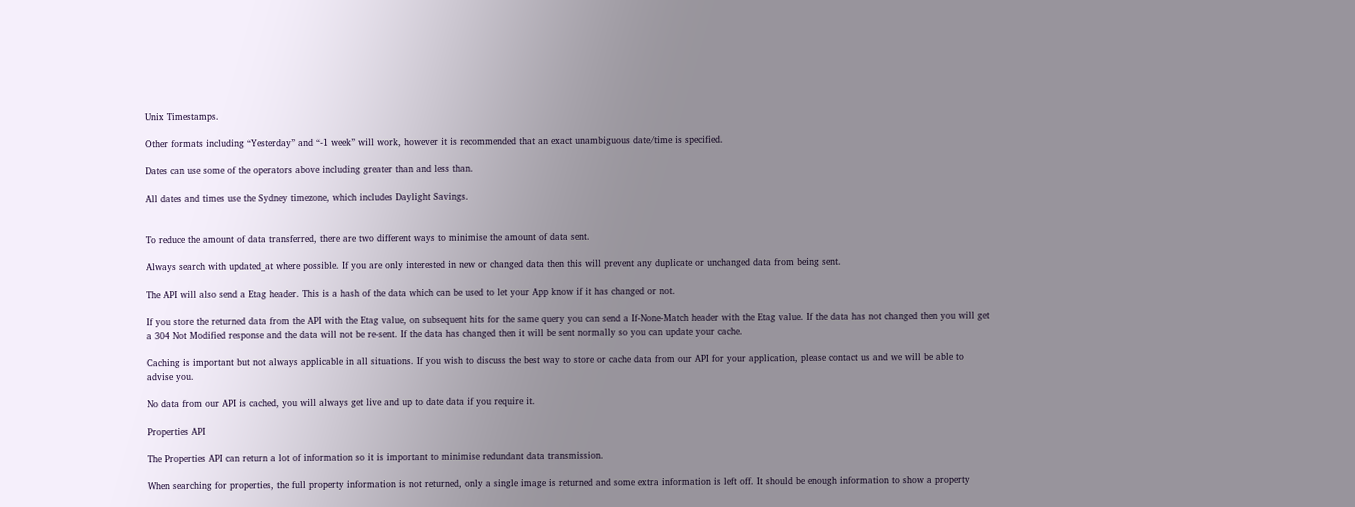Unix Timestamps.

Other formats including “Yesterday” and “-1 week” will work, however it is recommended that an exact unambiguous date/time is specified.

Dates can use some of the operators above including greater than and less than.

All dates and times use the Sydney timezone, which includes Daylight Savings.


To reduce the amount of data transferred, there are two different ways to minimise the amount of data sent.

Always search with updated_at where possible. If you are only interested in new or changed data then this will prevent any duplicate or unchanged data from being sent.

The API will also send a Etag header. This is a hash of the data which can be used to let your App know if it has changed or not.

If you store the returned data from the API with the Etag value, on subsequent hits for the same query you can send a If-None-Match header with the Etag value. If the data has not changed then you will get a 304 Not Modified response and the data will not be re-sent. If the data has changed then it will be sent normally so you can update your cache.

Caching is important but not always applicable in all situations. If you wish to discuss the best way to store or cache data from our API for your application, please contact us and we will be able to advise you.

No data from our API is cached, you will always get live and up to date data if you require it.

Properties API

The Properties API can return a lot of information so it is important to minimise redundant data transmission.

When searching for properties, the full property information is not returned, only a single image is returned and some extra information is left off. It should be enough information to show a property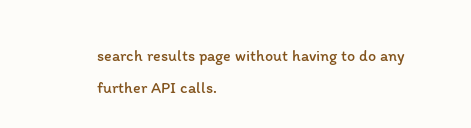search results page without having to do any further API calls.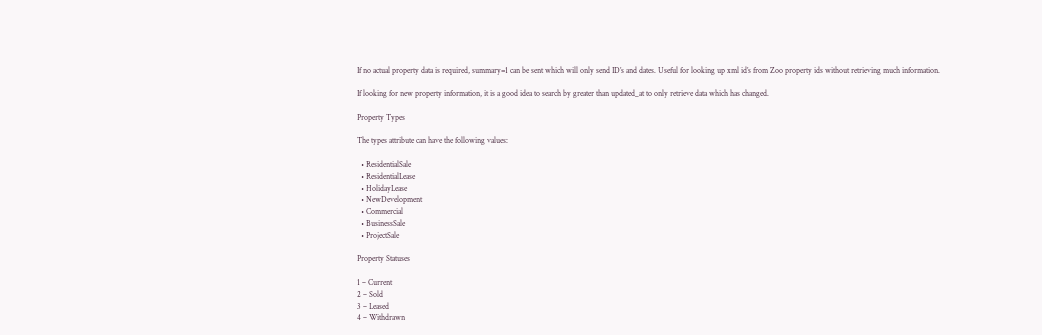If no actual property data is required, summary=1 can be sent which will only send ID’s and dates. Useful for looking up xml id’s from Zoo property ids without retrieving much information.

If looking for new property information, it is a good idea to search by greater than updated_at to only retrieve data which has changed.

Property Types

The types attribute can have the following values:

  • ResidentialSale
  • ResidentialLease
  • HolidayLease
  • NewDevelopment
  • Commercial
  • BusinessSale
  • ProjectSale

Property Statuses

1 – Current
2 – Sold
3 – Leased
4 – Withdrawn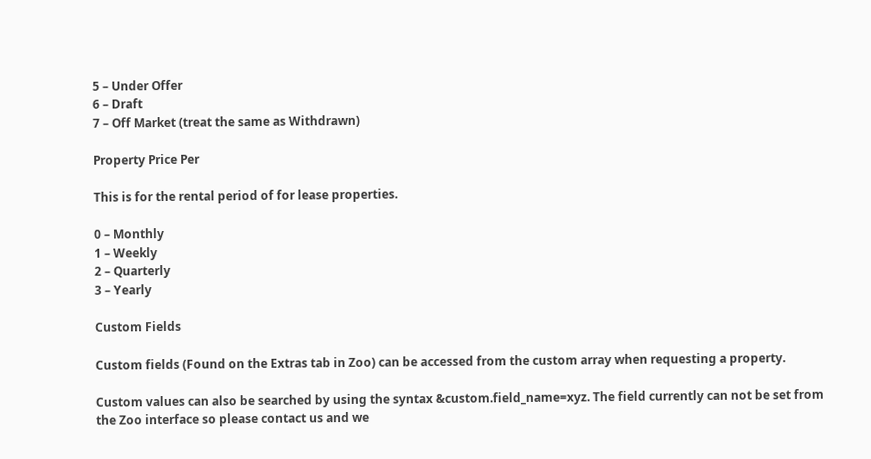5 – Under Offer
6 – Draft
7 – Off Market (treat the same as Withdrawn)

Property Price Per

This is for the rental period of for lease properties.

0 – Monthly
1 – Weekly
2 – Quarterly
3 – Yearly

Custom Fields

Custom fields (Found on the Extras tab in Zoo) can be accessed from the custom array when requesting a property.

Custom values can also be searched by using the syntax &custom.field_name=xyz. The field currently can not be set from the Zoo interface so please contact us and we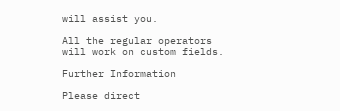will assist you.

All the regular operators will work on custom fields.

Further Information

Please direct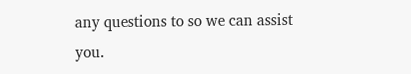any questions to so we can assist you.